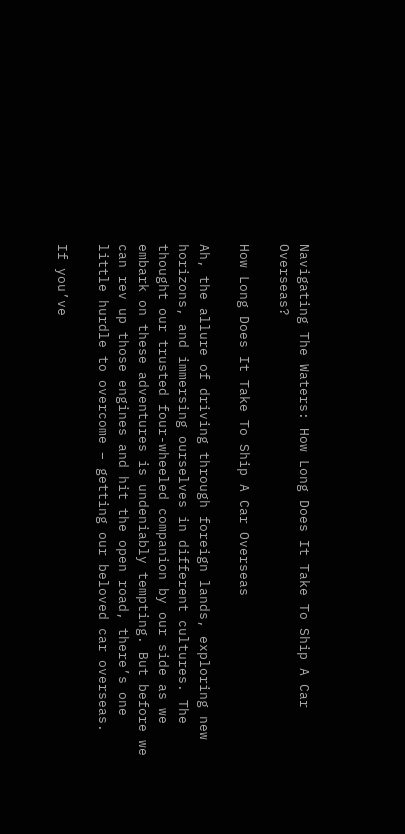Navigating The Waters: How Long Does It Take To Ship A Car Overseas?

How Long Does It Take To Ship A Car Overseas

Ah, the allure of driving through foreign lands, exploring new horizons, and immersing ourselves in different cultures. The thought our trusted four-wheeled companion by our side as we embark on these adventures is undeniably tempting. But before we can rev up those engines and hit the open road, there’s one little hurdle to overcome – getting our beloved car overseas.

If you’ve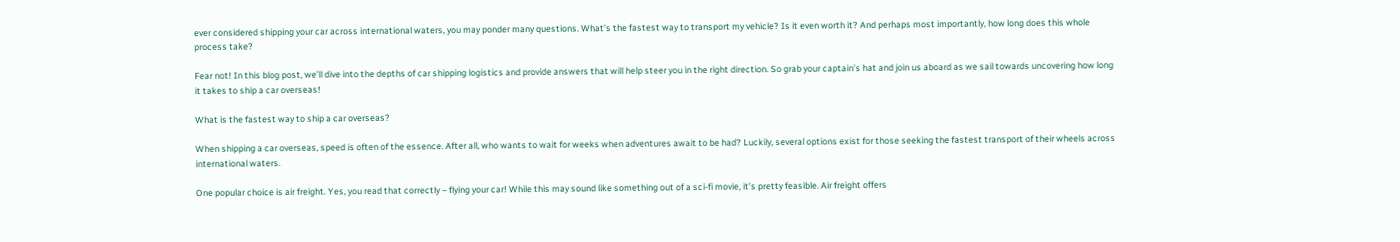ever considered shipping your car across international waters, you may ponder many questions. What’s the fastest way to transport my vehicle? Is it even worth it? And perhaps most importantly, how long does this whole process take?

Fear not! In this blog post, we’ll dive into the depths of car shipping logistics and provide answers that will help steer you in the right direction. So grab your captain’s hat and join us aboard as we sail towards uncovering how long it takes to ship a car overseas!

What is the fastest way to ship a car overseas?

When shipping a car overseas, speed is often of the essence. After all, who wants to wait for weeks when adventures await to be had? Luckily, several options exist for those seeking the fastest transport of their wheels across international waters.

One popular choice is air freight. Yes, you read that correctly – flying your car! While this may sound like something out of a sci-fi movie, it’s pretty feasible. Air freight offers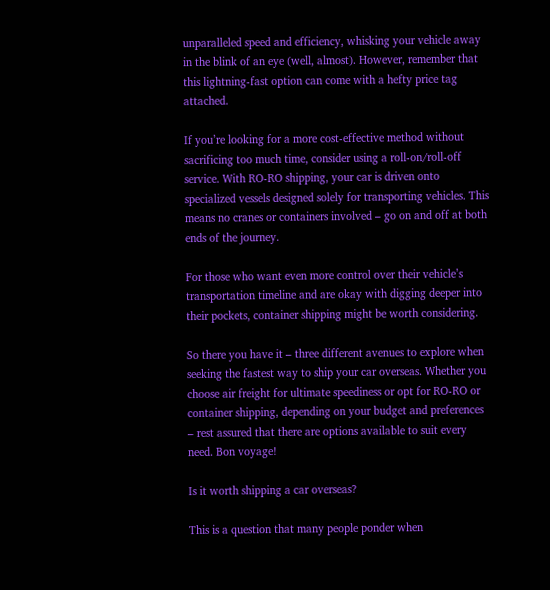unparalleled speed and efficiency, whisking your vehicle away in the blink of an eye (well, almost). However, remember that this lightning-fast option can come with a hefty price tag attached.

If you’re looking for a more cost-effective method without sacrificing too much time, consider using a roll-on/roll-off service. With RO-RO shipping, your car is driven onto specialized vessels designed solely for transporting vehicles. This means no cranes or containers involved – go on and off at both ends of the journey.

For those who want even more control over their vehicle’s transportation timeline and are okay with digging deeper into their pockets, container shipping might be worth considering.

So there you have it – three different avenues to explore when seeking the fastest way to ship your car overseas. Whether you choose air freight for ultimate speediness or opt for RO-RO or container shipping, depending on your budget and preferences – rest assured that there are options available to suit every need. Bon voyage!

Is it worth shipping a car overseas?

This is a question that many people ponder when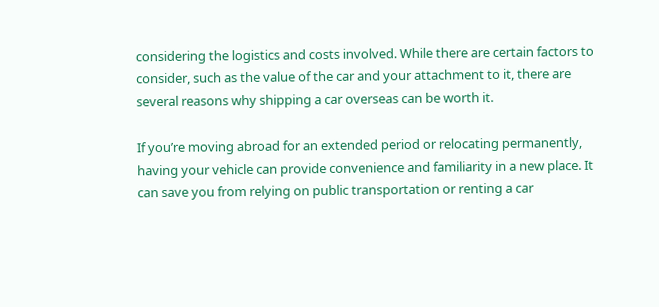considering the logistics and costs involved. While there are certain factors to consider, such as the value of the car and your attachment to it, there are several reasons why shipping a car overseas can be worth it.

If you’re moving abroad for an extended period or relocating permanently, having your vehicle can provide convenience and familiarity in a new place. It can save you from relying on public transportation or renting a car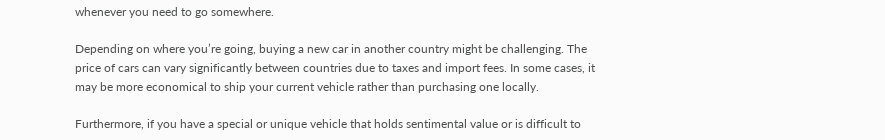whenever you need to go somewhere.

Depending on where you’re going, buying a new car in another country might be challenging. The price of cars can vary significantly between countries due to taxes and import fees. In some cases, it may be more economical to ship your current vehicle rather than purchasing one locally.

Furthermore, if you have a special or unique vehicle that holds sentimental value or is difficult to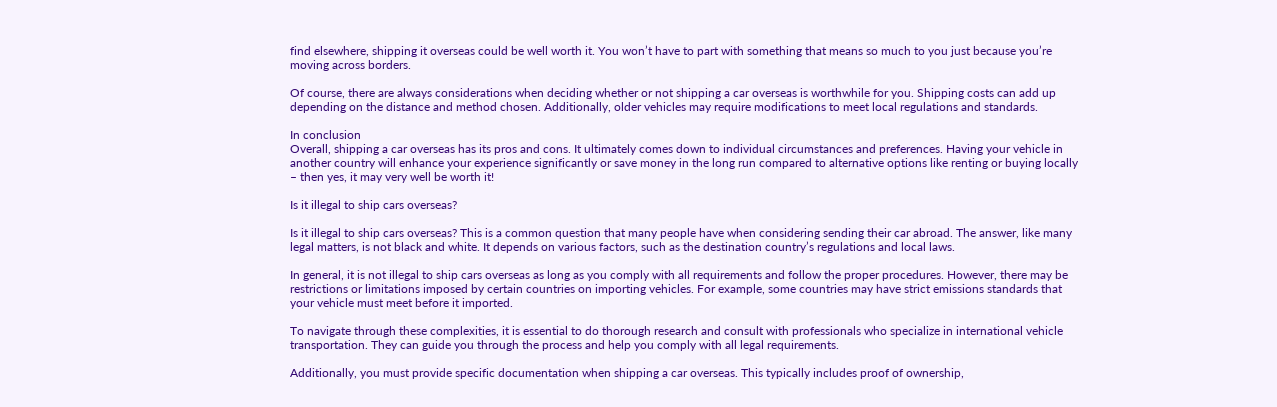find elsewhere, shipping it overseas could be well worth it. You won’t have to part with something that means so much to you just because you’re moving across borders.

Of course, there are always considerations when deciding whether or not shipping a car overseas is worthwhile for you. Shipping costs can add up depending on the distance and method chosen. Additionally, older vehicles may require modifications to meet local regulations and standards.

In conclusion
Overall, shipping a car overseas has its pros and cons. It ultimately comes down to individual circumstances and preferences. Having your vehicle in another country will enhance your experience significantly or save money in the long run compared to alternative options like renting or buying locally – then yes, it may very well be worth it!

Is it illegal to ship cars overseas?

Is it illegal to ship cars overseas? This is a common question that many people have when considering sending their car abroad. The answer, like many legal matters, is not black and white. It depends on various factors, such as the destination country’s regulations and local laws.

In general, it is not illegal to ship cars overseas as long as you comply with all requirements and follow the proper procedures. However, there may be restrictions or limitations imposed by certain countries on importing vehicles. For example, some countries may have strict emissions standards that your vehicle must meet before it imported.

To navigate through these complexities, it is essential to do thorough research and consult with professionals who specialize in international vehicle transportation. They can guide you through the process and help you comply with all legal requirements.

Additionally, you must provide specific documentation when shipping a car overseas. This typically includes proof of ownership,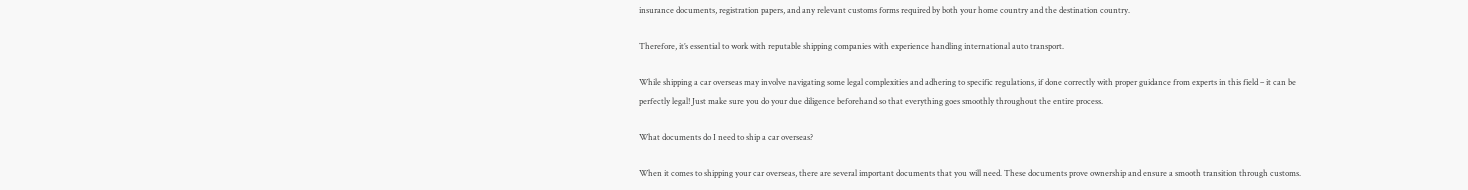insurance documents, registration papers, and any relevant customs forms required by both your home country and the destination country.

Therefore, it’s essential to work with reputable shipping companies with experience handling international auto transport.

While shipping a car overseas may involve navigating some legal complexities and adhering to specific regulations, if done correctly with proper guidance from experts in this field – it can be perfectly legal! Just make sure you do your due diligence beforehand so that everything goes smoothly throughout the entire process.

What documents do I need to ship a car overseas?

When it comes to shipping your car overseas, there are several important documents that you will need. These documents prove ownership and ensure a smooth transition through customs.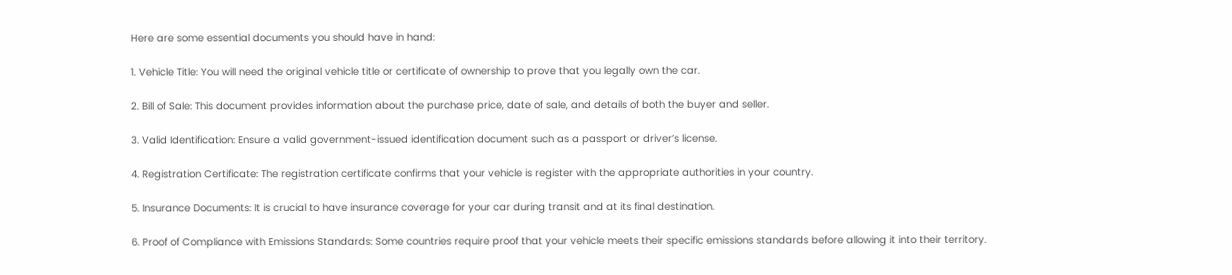Here are some essential documents you should have in hand:

1. Vehicle Title: You will need the original vehicle title or certificate of ownership to prove that you legally own the car.

2. Bill of Sale: This document provides information about the purchase price, date of sale, and details of both the buyer and seller.

3. Valid Identification: Ensure a valid government-issued identification document such as a passport or driver’s license.

4. Registration Certificate: The registration certificate confirms that your vehicle is register with the appropriate authorities in your country.

5. Insurance Documents: It is crucial to have insurance coverage for your car during transit and at its final destination.

6. Proof of Compliance with Emissions Standards: Some countries require proof that your vehicle meets their specific emissions standards before allowing it into their territory.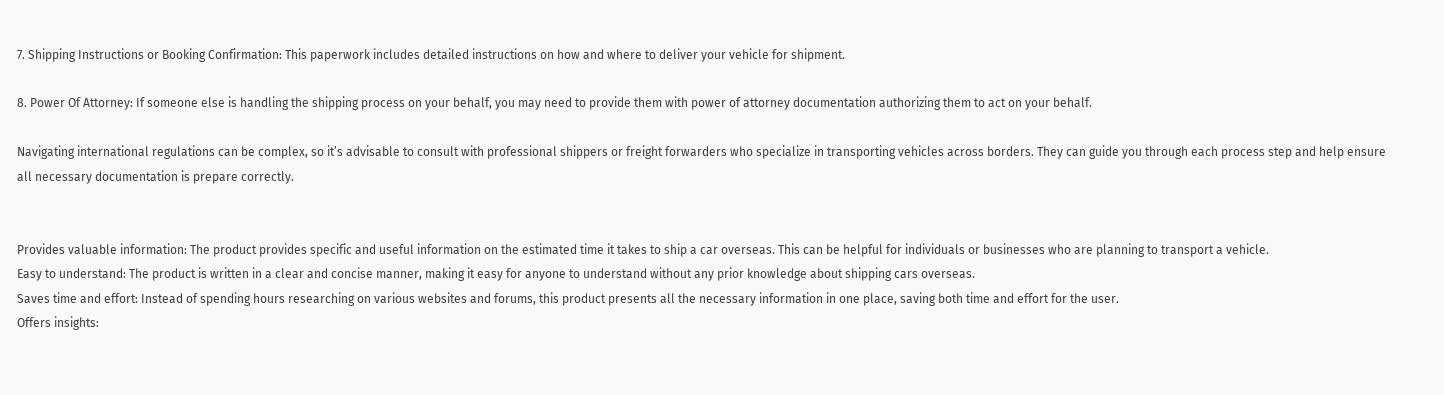7. Shipping Instructions or Booking Confirmation: This paperwork includes detailed instructions on how and where to deliver your vehicle for shipment.

8. Power Of Attorney: If someone else is handling the shipping process on your behalf, you may need to provide them with power of attorney documentation authorizing them to act on your behalf.

Navigating international regulations can be complex, so it’s advisable to consult with professional shippers or freight forwarders who specialize in transporting vehicles across borders. They can guide you through each process step and help ensure all necessary documentation is prepare correctly.


Provides valuable information: The product provides specific and useful information on the estimated time it takes to ship a car overseas. This can be helpful for individuals or businesses who are planning to transport a vehicle.
Easy to understand: The product is written in a clear and concise manner, making it easy for anyone to understand without any prior knowledge about shipping cars overseas.
Saves time and effort: Instead of spending hours researching on various websites and forums, this product presents all the necessary information in one place, saving both time and effort for the user.
Offers insights: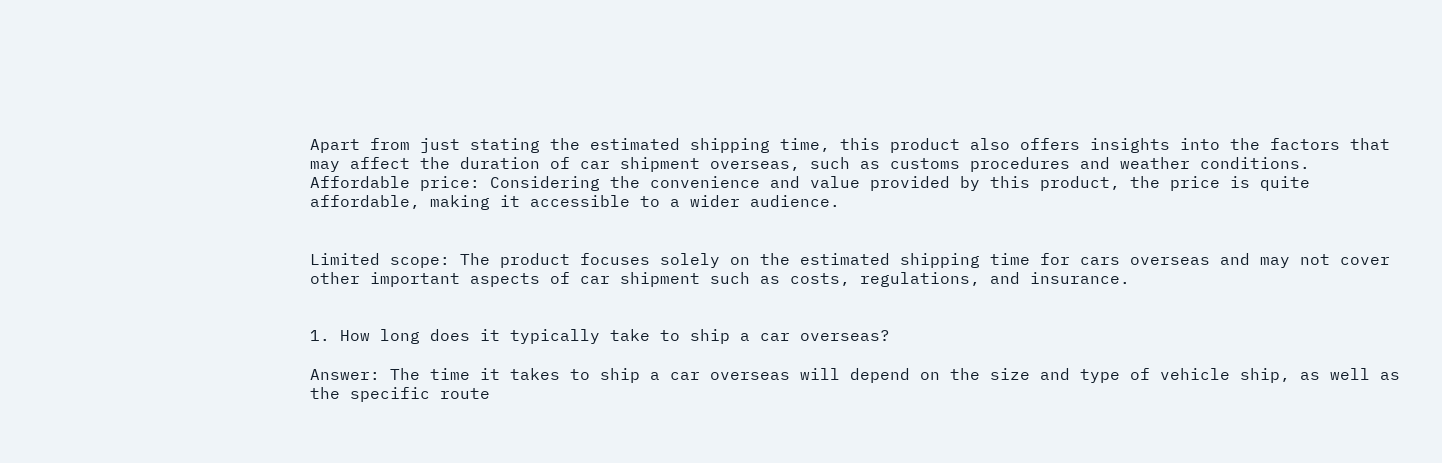Apart from just stating the estimated shipping time, this product also offers insights into the factors that may affect the duration of car shipment overseas, such as customs procedures and weather conditions.
Affordable price: Considering the convenience and value provided by this product, the price is quite affordable, making it accessible to a wider audience.


Limited scope: The product focuses solely on the estimated shipping time for cars overseas and may not cover other important aspects of car shipment such as costs, regulations, and insurance.


1. How long does it typically take to ship a car overseas?

Answer: The time it takes to ship a car overseas will depend on the size and type of vehicle ship, as well as the specific route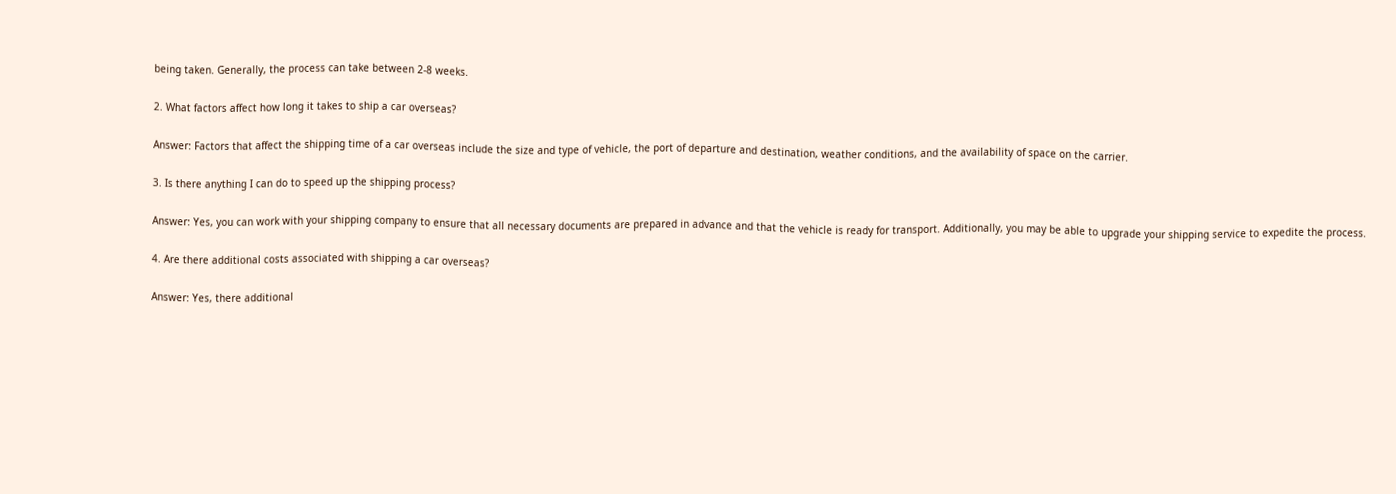being taken. Generally, the process can take between 2-8 weeks.

2. What factors affect how long it takes to ship a car overseas?

Answer: Factors that affect the shipping time of a car overseas include the size and type of vehicle, the port of departure and destination, weather conditions, and the availability of space on the carrier.

3. Is there anything I can do to speed up the shipping process?

Answer: Yes, you can work with your shipping company to ensure that all necessary documents are prepared in advance and that the vehicle is ready for transport. Additionally, you may be able to upgrade your shipping service to expedite the process.

4. Are there additional costs associated with shipping a car overseas?

Answer: Yes, there additional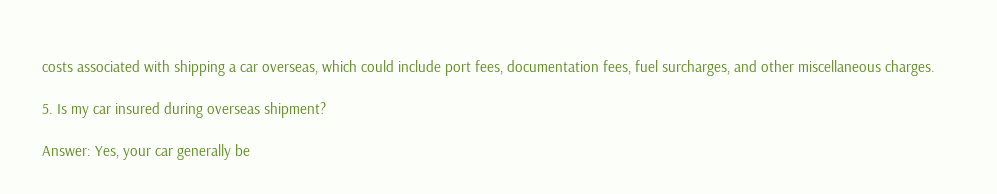costs associated with shipping a car overseas, which could include port fees, documentation fees, fuel surcharges, and other miscellaneous charges.

5. Is my car insured during overseas shipment?

Answer: Yes, your car generally be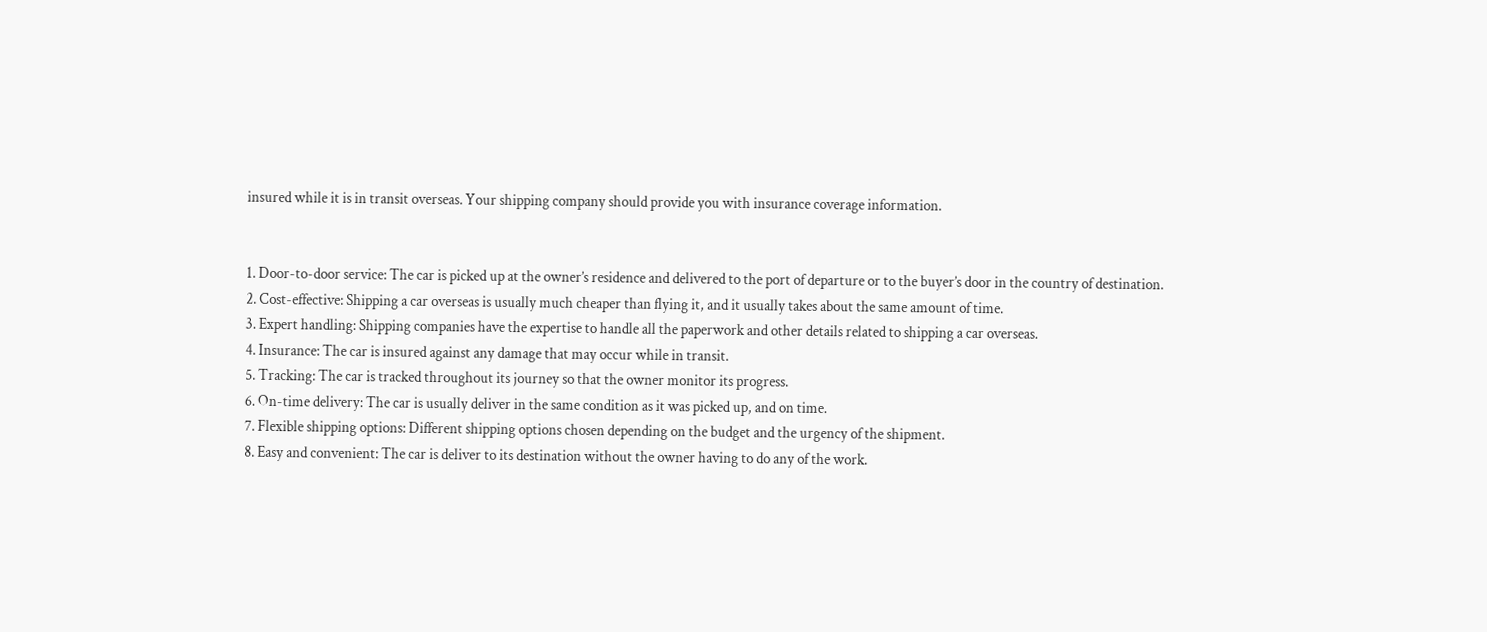insured while it is in transit overseas. Your shipping company should provide you with insurance coverage information.


1. Door-to-door service: The car is picked up at the owner’s residence and delivered to the port of departure or to the buyer’s door in the country of destination.
2. Cost-effective: Shipping a car overseas is usually much cheaper than flying it, and it usually takes about the same amount of time.
3. Expert handling: Shipping companies have the expertise to handle all the paperwork and other details related to shipping a car overseas.
4. Insurance: The car is insured against any damage that may occur while in transit.
5. Tracking: The car is tracked throughout its journey so that the owner monitor its progress.
6. On-time delivery: The car is usually deliver in the same condition as it was picked up, and on time.
7. Flexible shipping options: Different shipping options chosen depending on the budget and the urgency of the shipment.
8. Easy and convenient: The car is deliver to its destination without the owner having to do any of the work.